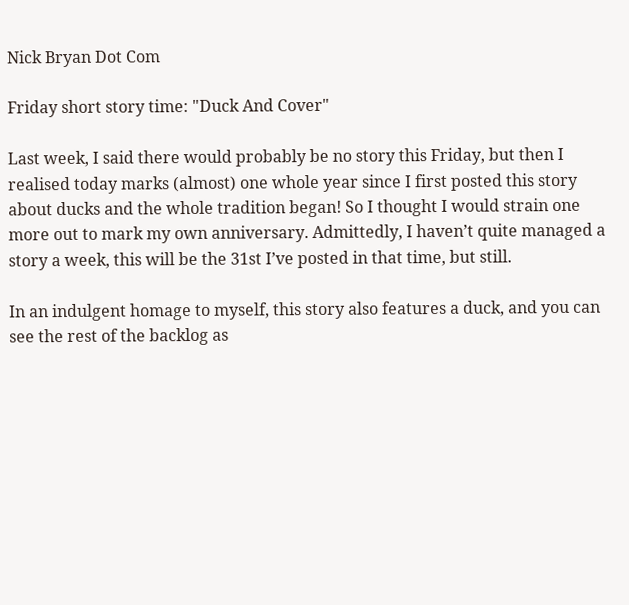Nick Bryan Dot Com

Friday short story time: "Duck And Cover"

Last week, I said there would probably be no story this Friday, but then I realised today marks (almost) one whole year since I first posted this story about ducks and the whole tradition began! So I thought I would strain one more out to mark my own anniversary. Admittedly, I haven’t quite managed a story a week, this will be the 31st I’ve posted in that time, but still.

In an indulgent homage to myself, this story also features a duck, and you can see the rest of the backlog as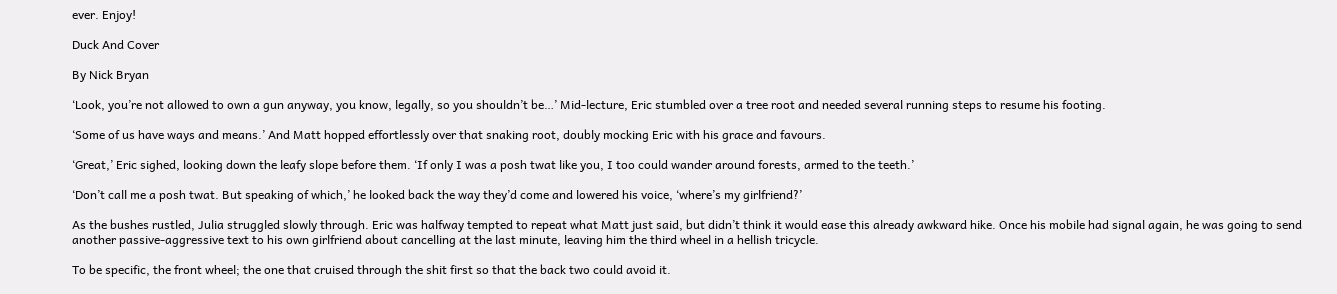ever. Enjoy!

Duck And Cover

By Nick Bryan

‘Look, you’re not allowed to own a gun anyway, you know, legally, so you shouldn’t be…’ Mid-lecture, Eric stumbled over a tree root and needed several running steps to resume his footing.

‘Some of us have ways and means.’ And Matt hopped effortlessly over that snaking root, doubly mocking Eric with his grace and favours.

‘Great,’ Eric sighed, looking down the leafy slope before them. ‘If only I was a posh twat like you, I too could wander around forests, armed to the teeth.’

‘Don’t call me a posh twat. But speaking of which,’ he looked back the way they’d come and lowered his voice, ‘where’s my girlfriend?’

As the bushes rustled, Julia struggled slowly through. Eric was halfway tempted to repeat what Matt just said, but didn’t think it would ease this already awkward hike. Once his mobile had signal again, he was going to send another passive-aggressive text to his own girlfriend about cancelling at the last minute, leaving him the third wheel in a hellish tricycle.

To be specific, the front wheel; the one that cruised through the shit first so that the back two could avoid it.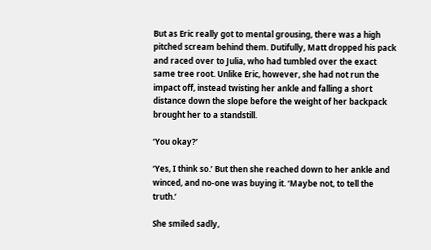But as Eric really got to mental grousing, there was a high pitched scream behind them. Dutifully, Matt dropped his pack and raced over to Julia, who had tumbled over the exact same tree root. Unlike Eric, however, she had not run the impact off, instead twisting her ankle and falling a short distance down the slope before the weight of her backpack brought her to a standstill.

‘You okay?’

‘Yes, I think so.’ But then she reached down to her ankle and winced, and no-one was buying it. ‘Maybe not, to tell the truth.’

She smiled sadly,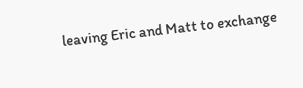leaving Eric and Matt to exchange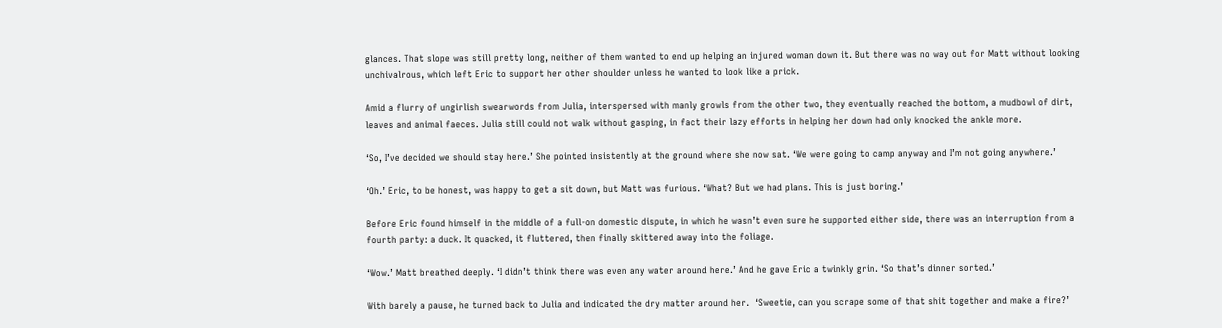glances. That slope was still pretty long, neither of them wanted to end up helping an injured woman down it. But there was no way out for Matt without looking unchivalrous, which left Eric to support her other shoulder unless he wanted to look like a prick.

Amid a flurry of ungirlish swearwords from Julia, interspersed with manly growls from the other two, they eventually reached the bottom, a mudbowl of dirt, leaves and animal faeces. Julia still could not walk without gasping, in fact their lazy efforts in helping her down had only knocked the ankle more.

‘So, I’ve decided we should stay here.’ She pointed insistently at the ground where she now sat. ‘We were going to camp anyway and I’m not going anywhere.’

‘Oh.’ Eric, to be honest, was happy to get a sit down, but Matt was furious. ‘What? But we had plans. This is just boring.’

Before Eric found himself in the middle of a full-on domestic dispute, in which he wasn’t even sure he supported either side, there was an interruption from a fourth party: a duck. It quacked, it fluttered, then finally skittered away into the foliage.

‘Wow.’ Matt breathed deeply. ‘I didn’t think there was even any water around here.’ And he gave Eric a twinkly grin. ‘So that’s dinner sorted.’

With barely a pause, he turned back to Julia and indicated the dry matter around her.  ‘Sweetie, can you scrape some of that shit together and make a fire?’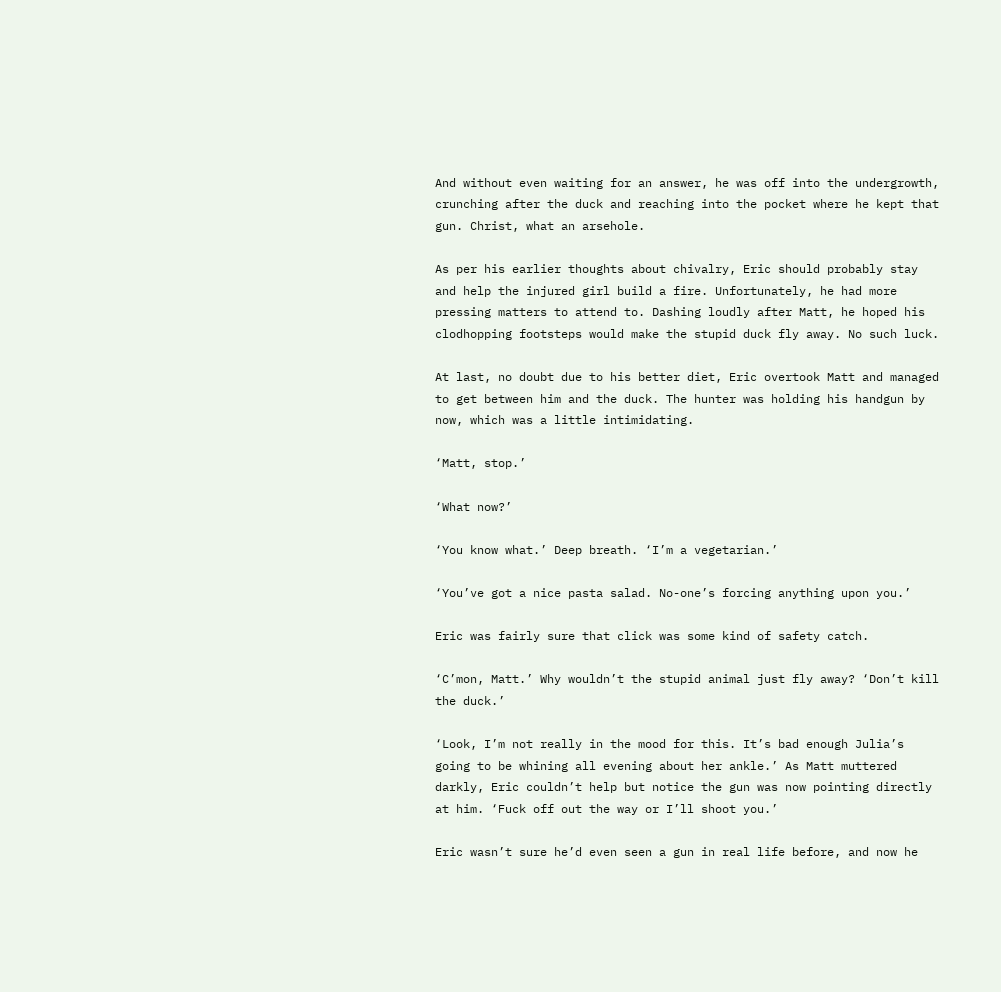And without even waiting for an answer, he was off into the undergrowth, crunching after the duck and reaching into the pocket where he kept that gun. Christ, what an arsehole.

As per his earlier thoughts about chivalry, Eric should probably stay and help the injured girl build a fire. Unfortunately, he had more pressing matters to attend to. Dashing loudly after Matt, he hoped his clodhopping footsteps would make the stupid duck fly away. No such luck.

At last, no doubt due to his better diet, Eric overtook Matt and managed to get between him and the duck. The hunter was holding his handgun by now, which was a little intimidating.

‘Matt, stop.’

‘What now?’

‘You know what.’ Deep breath. ‘I’m a vegetarian.’

‘You’ve got a nice pasta salad. No-one’s forcing anything upon you.’

Eric was fairly sure that click was some kind of safety catch.

‘C’mon, Matt.’ Why wouldn’t the stupid animal just fly away? ‘Don’t kill the duck.’

‘Look, I’m not really in the mood for this. It’s bad enough Julia’s going to be whining all evening about her ankle.’ As Matt muttered darkly, Eric couldn’t help but notice the gun was now pointing directly at him. ‘Fuck off out the way or I’ll shoot you.’

Eric wasn’t sure he’d even seen a gun in real life before, and now he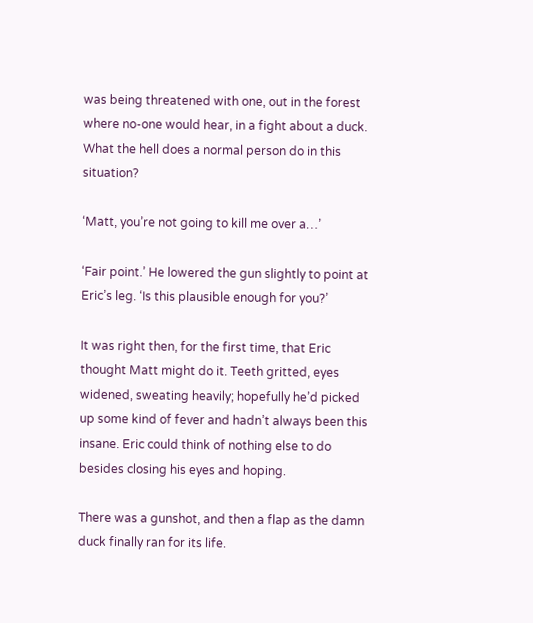was being threatened with one, out in the forest where no-one would hear, in a fight about a duck. What the hell does a normal person do in this situation?

‘Matt, you’re not going to kill me over a…’

‘Fair point.’ He lowered the gun slightly to point at Eric’s leg. ‘Is this plausible enough for you?’

It was right then, for the first time, that Eric thought Matt might do it. Teeth gritted, eyes widened, sweating heavily; hopefully he’d picked up some kind of fever and hadn’t always been this insane. Eric could think of nothing else to do besides closing his eyes and hoping.

There was a gunshot, and then a flap as the damn duck finally ran for its life.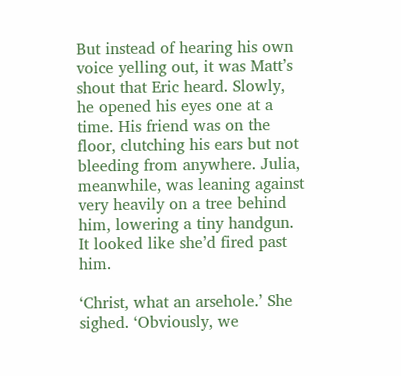But instead of hearing his own voice yelling out, it was Matt’s shout that Eric heard. Slowly, he opened his eyes one at a time. His friend was on the floor, clutching his ears but not bleeding from anywhere. Julia, meanwhile, was leaning against very heavily on a tree behind him, lowering a tiny handgun. It looked like she’d fired past him.

‘Christ, what an arsehole.’ She sighed. ‘Obviously, we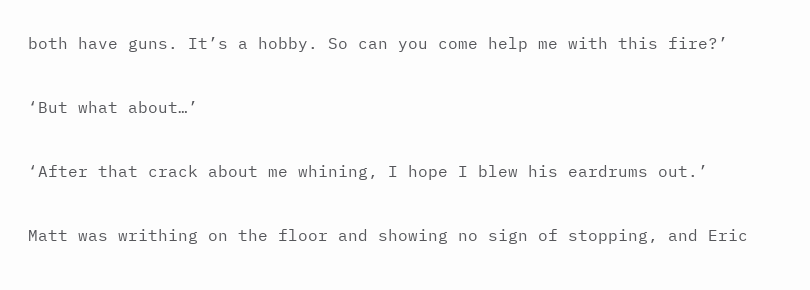both have guns. It’s a hobby. So can you come help me with this fire?’

‘But what about…’

‘After that crack about me whining, I hope I blew his eardrums out.’

Matt was writhing on the floor and showing no sign of stopping, and Eric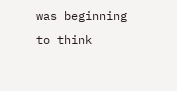was beginning to think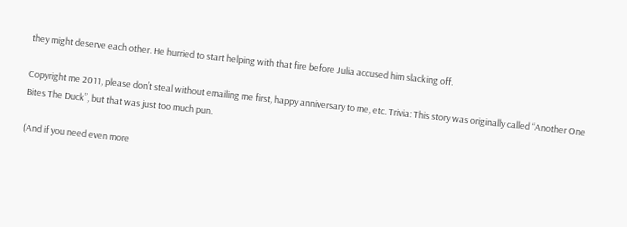they might deserve each other. He hurried to start helping with that fire before Julia accused him slacking off.

Copyright me 2011, please don’t steal without emailing me first, happy anniversary to me, etc. Trivia: This story was originally called “Another One Bites The Duck”, but that was just too much pun.

(And if you need even more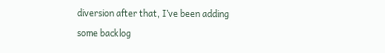diversion after that, I’ve been adding some backlog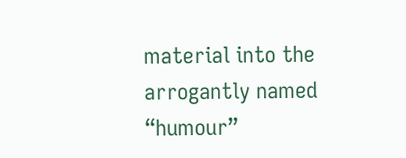material into the arrogantly named “humour”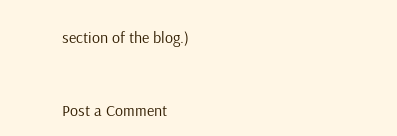section of the blog.)


Post a Comment